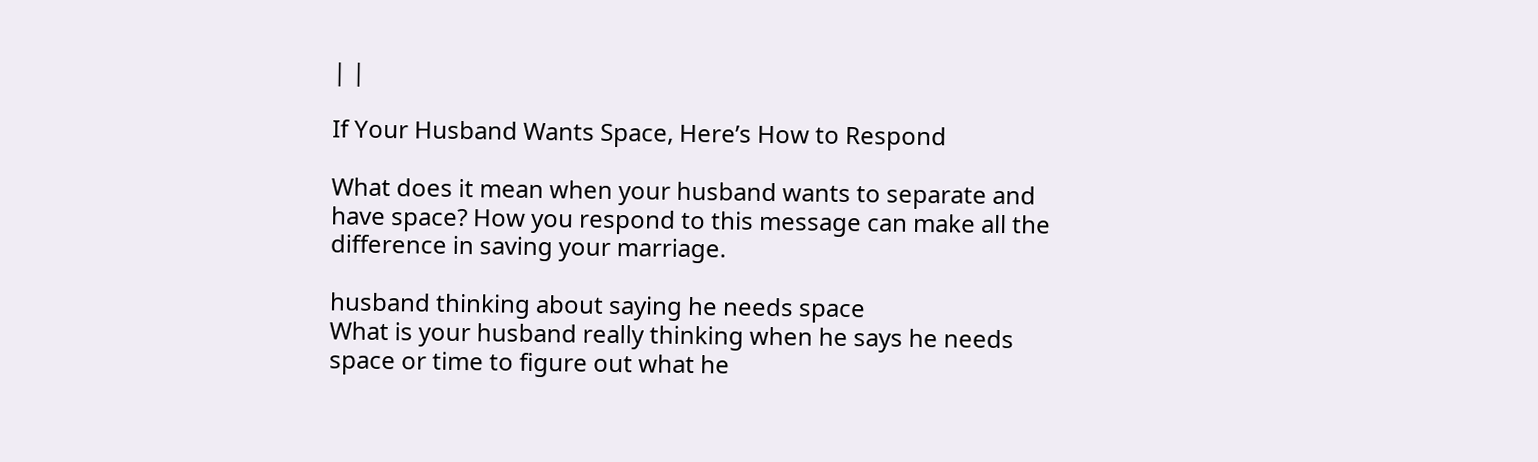| |

If Your Husband Wants Space, Here’s How to Respond

What does it mean when your husband wants to separate and have space? How you respond to this message can make all the difference in saving your marriage.

husband thinking about saying he needs space
What is your husband really thinking when he says he needs space or time to figure out what he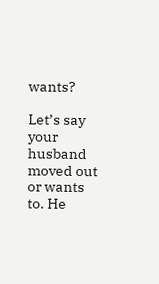wants?

Let’s say your husband moved out or wants to. He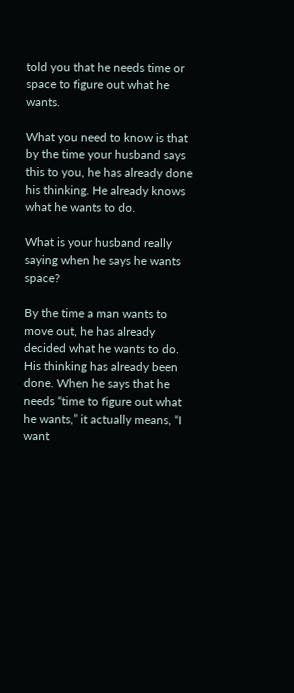told you that he needs time or space to figure out what he wants.

What you need to know is that by the time your husband says this to you, he has already done his thinking. He already knows what he wants to do.

What is your husband really saying when he says he wants space?

By the time a man wants to move out, he has already decided what he wants to do. His thinking has already been done. When he says that he needs “time to figure out what he wants,” it actually means, “I want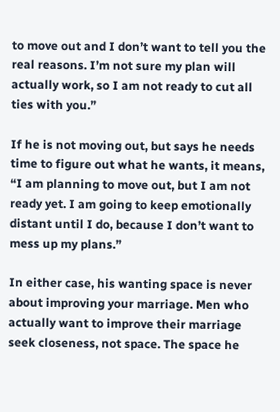to move out and I don’t want to tell you the real reasons. I’m not sure my plan will actually work, so I am not ready to cut all ties with you.”

If he is not moving out, but says he needs time to figure out what he wants, it means, “I am planning to move out, but I am not ready yet. I am going to keep emotionally distant until I do, because I don’t want to mess up my plans.”

In either case, his wanting space is never about improving your marriage. Men who actually want to improve their marriage seek closeness, not space. The space he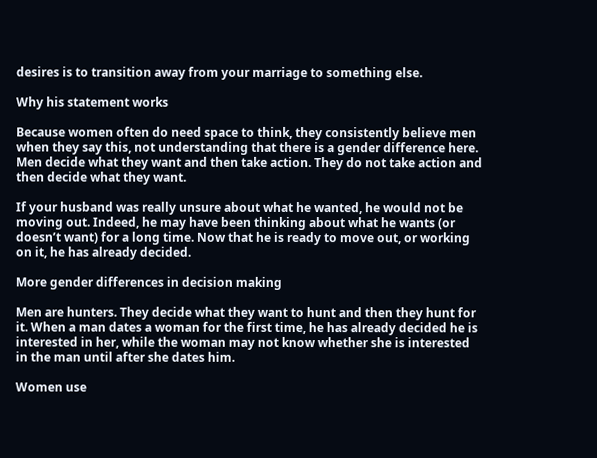desires is to transition away from your marriage to something else.

Why his statement works

Because women often do need space to think, they consistently believe men when they say this, not understanding that there is a gender difference here. Men decide what they want and then take action. They do not take action and then decide what they want.

If your husband was really unsure about what he wanted, he would not be moving out. Indeed, he may have been thinking about what he wants (or doesn’t want) for a long time. Now that he is ready to move out, or working on it, he has already decided.

More gender differences in decision making

Men are hunters. They decide what they want to hunt and then they hunt for it. When a man dates a woman for the first time, he has already decided he is interested in her, while the woman may not know whether she is interested in the man until after she dates him.

Women use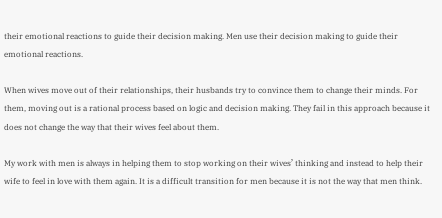their emotional reactions to guide their decision making. Men use their decision making to guide their emotional reactions.

When wives move out of their relationships, their husbands try to convince them to change their minds. For them, moving out is a rational process based on logic and decision making. They fail in this approach because it does not change the way that their wives feel about them.

My work with men is always in helping them to stop working on their wives’ thinking and instead to help their wife to feel in love with them again. It is a difficult transition for men because it is not the way that men think.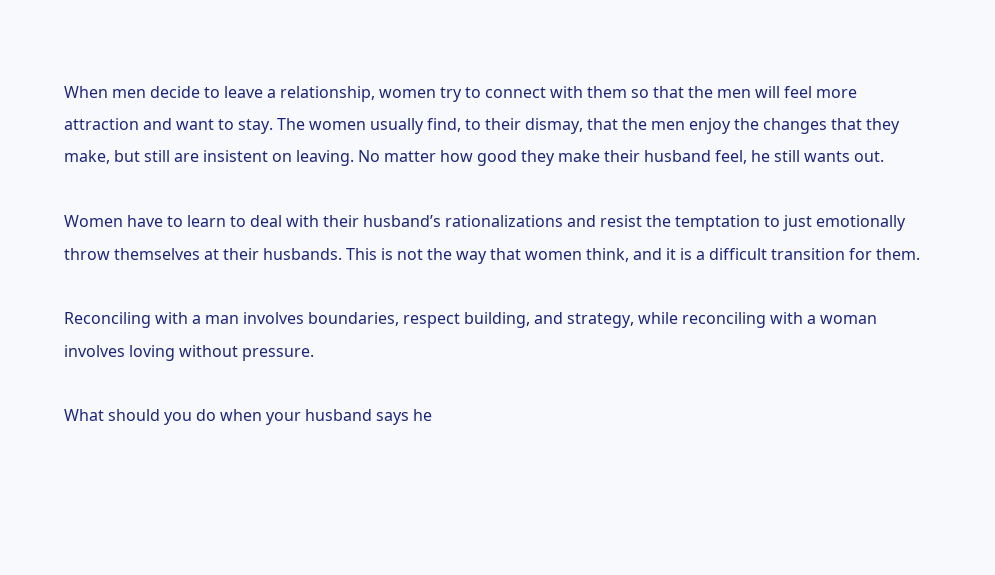When men decide to leave a relationship, women try to connect with them so that the men will feel more attraction and want to stay. The women usually find, to their dismay, that the men enjoy the changes that they make, but still are insistent on leaving. No matter how good they make their husband feel, he still wants out.

Women have to learn to deal with their husband’s rationalizations and resist the temptation to just emotionally throw themselves at their husbands. This is not the way that women think, and it is a difficult transition for them.

Reconciling with a man involves boundaries, respect building, and strategy, while reconciling with a woman involves loving without pressure.

What should you do when your husband says he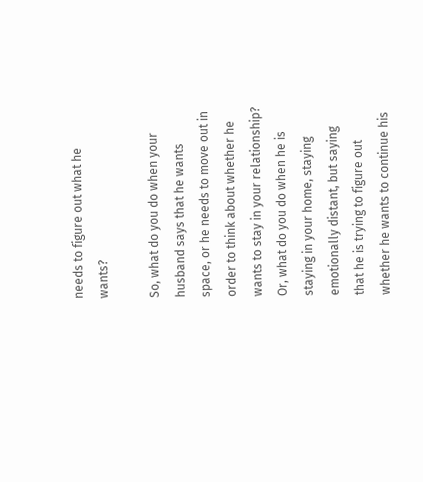needs to figure out what he wants?

So, what do you do when your husband says that he wants space, or he needs to move out in order to think about whether he wants to stay in your relationship? Or, what do you do when he is staying in your home, staying emotionally distant, but saying that he is trying to figure out whether he wants to continue his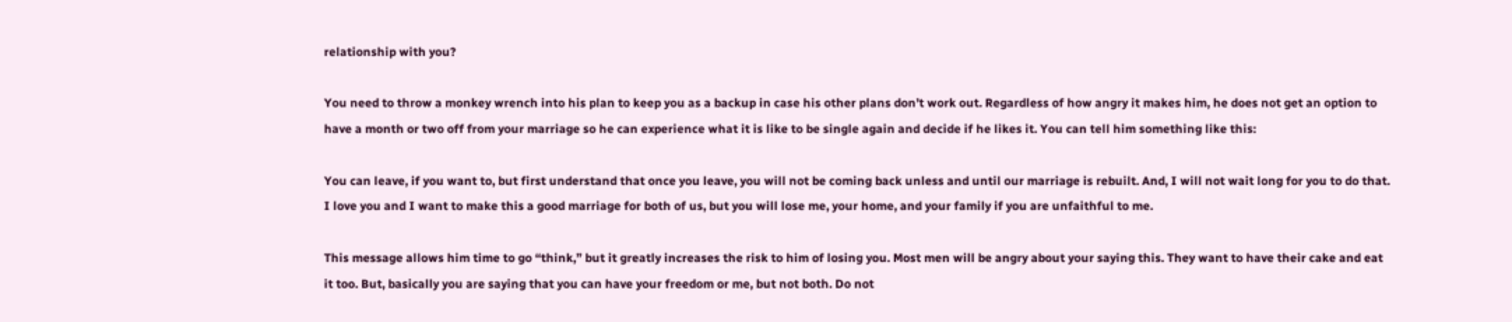relationship with you?

You need to throw a monkey wrench into his plan to keep you as a backup in case his other plans don’t work out. Regardless of how angry it makes him, he does not get an option to have a month or two off from your marriage so he can experience what it is like to be single again and decide if he likes it. You can tell him something like this:

You can leave, if you want to, but first understand that once you leave, you will not be coming back unless and until our marriage is rebuilt. And, I will not wait long for you to do that. I love you and I want to make this a good marriage for both of us, but you will lose me, your home, and your family if you are unfaithful to me.

This message allows him time to go “think,” but it greatly increases the risk to him of losing you. Most men will be angry about your saying this. They want to have their cake and eat it too. But, basically you are saying that you can have your freedom or me, but not both. Do not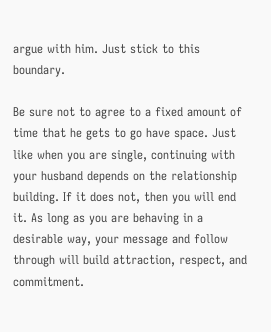argue with him. Just stick to this boundary.

Be sure not to agree to a fixed amount of time that he gets to go have space. Just like when you are single, continuing with your husband depends on the relationship building. If it does not, then you will end it. As long as you are behaving in a desirable way, your message and follow through will build attraction, respect, and commitment.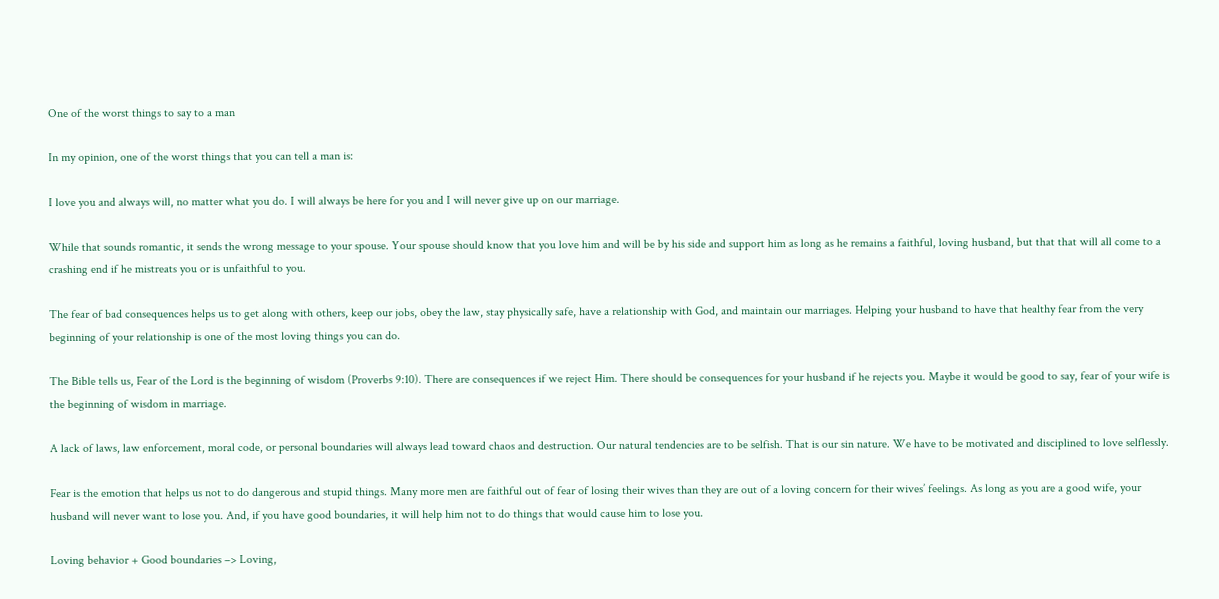One of the worst things to say to a man

In my opinion, one of the worst things that you can tell a man is:

I love you and always will, no matter what you do. I will always be here for you and I will never give up on our marriage.

While that sounds romantic, it sends the wrong message to your spouse. Your spouse should know that you love him and will be by his side and support him as long as he remains a faithful, loving husband, but that that will all come to a crashing end if he mistreats you or is unfaithful to you.

The fear of bad consequences helps us to get along with others, keep our jobs, obey the law, stay physically safe, have a relationship with God, and maintain our marriages. Helping your husband to have that healthy fear from the very beginning of your relationship is one of the most loving things you can do.

The Bible tells us, Fear of the Lord is the beginning of wisdom (Proverbs 9:10). There are consequences if we reject Him. There should be consequences for your husband if he rejects you. Maybe it would be good to say, fear of your wife is the beginning of wisdom in marriage.

A lack of laws, law enforcement, moral code, or personal boundaries will always lead toward chaos and destruction. Our natural tendencies are to be selfish. That is our sin nature. We have to be motivated and disciplined to love selflessly.

Fear is the emotion that helps us not to do dangerous and stupid things. Many more men are faithful out of fear of losing their wives than they are out of a loving concern for their wives’ feelings. As long as you are a good wife, your husband will never want to lose you. And, if you have good boundaries, it will help him not to do things that would cause him to lose you.

Loving behavior + Good boundaries –> Loving,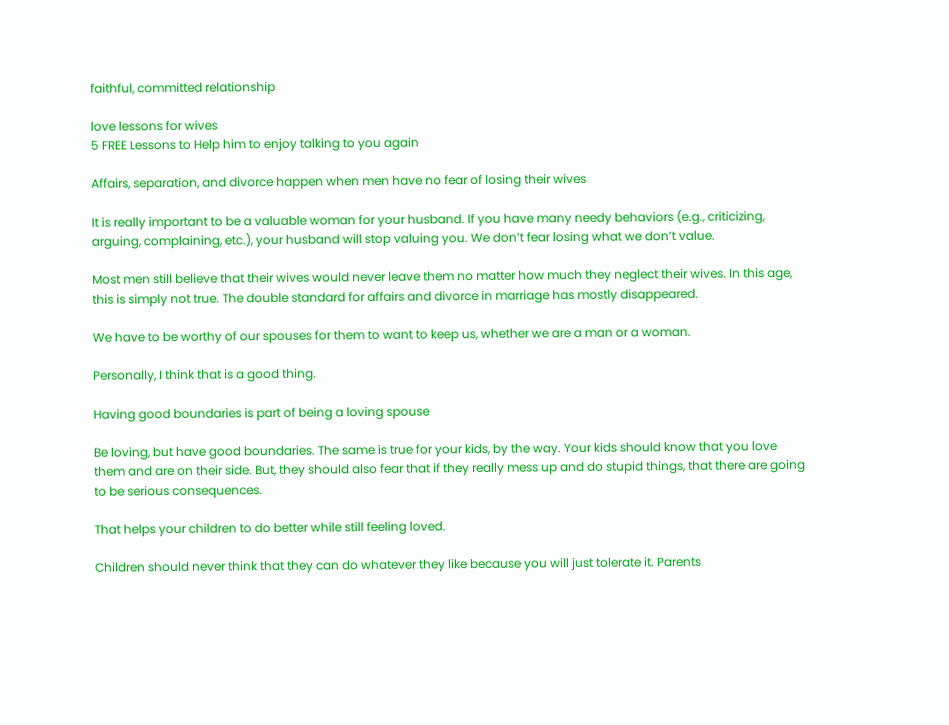faithful, committed relationship

love lessons for wives
5 FREE Lessons to Help him to enjoy talking to you again

Affairs, separation, and divorce happen when men have no fear of losing their wives

It is really important to be a valuable woman for your husband. If you have many needy behaviors (e.g., criticizing, arguing, complaining, etc.), your husband will stop valuing you. We don’t fear losing what we don’t value.

Most men still believe that their wives would never leave them no matter how much they neglect their wives. In this age, this is simply not true. The double standard for affairs and divorce in marriage has mostly disappeared.

We have to be worthy of our spouses for them to want to keep us, whether we are a man or a woman.

Personally, I think that is a good thing.

Having good boundaries is part of being a loving spouse

Be loving, but have good boundaries. The same is true for your kids, by the way. Your kids should know that you love them and are on their side. But, they should also fear that if they really mess up and do stupid things, that there are going to be serious consequences.

That helps your children to do better while still feeling loved.

Children should never think that they can do whatever they like because you will just tolerate it. Parents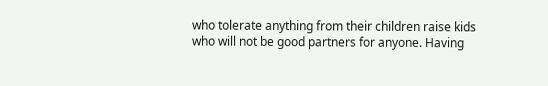who tolerate anything from their children raise kids who will not be good partners for anyone. Having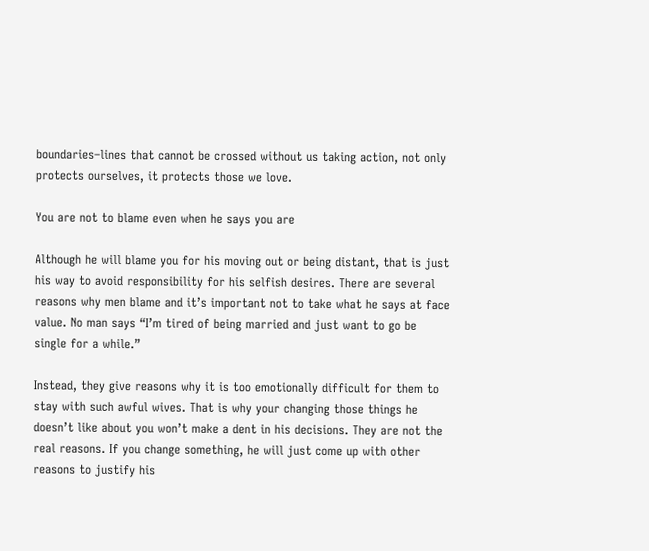boundaries–lines that cannot be crossed without us taking action, not only protects ourselves, it protects those we love.

You are not to blame even when he says you are

Although he will blame you for his moving out or being distant, that is just his way to avoid responsibility for his selfish desires. There are several reasons why men blame and it’s important not to take what he says at face value. No man says “I’m tired of being married and just want to go be single for a while.”

Instead, they give reasons why it is too emotionally difficult for them to stay with such awful wives. That is why your changing those things he doesn’t like about you won’t make a dent in his decisions. They are not the real reasons. If you change something, he will just come up with other reasons to justify his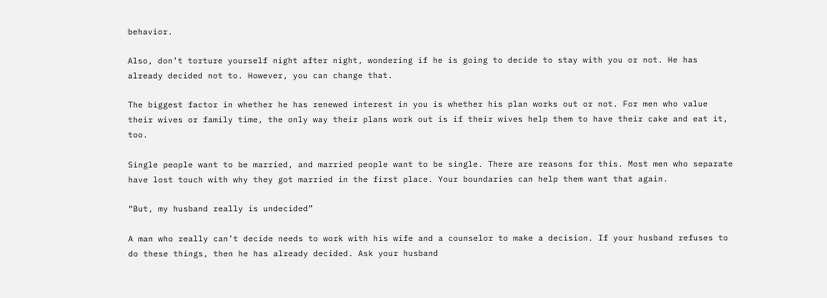behavior.

Also, don’t torture yourself night after night, wondering if he is going to decide to stay with you or not. He has already decided not to. However, you can change that.

The biggest factor in whether he has renewed interest in you is whether his plan works out or not. For men who value their wives or family time, the only way their plans work out is if their wives help them to have their cake and eat it, too.

Single people want to be married, and married people want to be single. There are reasons for this. Most men who separate have lost touch with why they got married in the first place. Your boundaries can help them want that again.

“But, my husband really is undecided”

A man who really can’t decide needs to work with his wife and a counselor to make a decision. If your husband refuses to do these things, then he has already decided. Ask your husband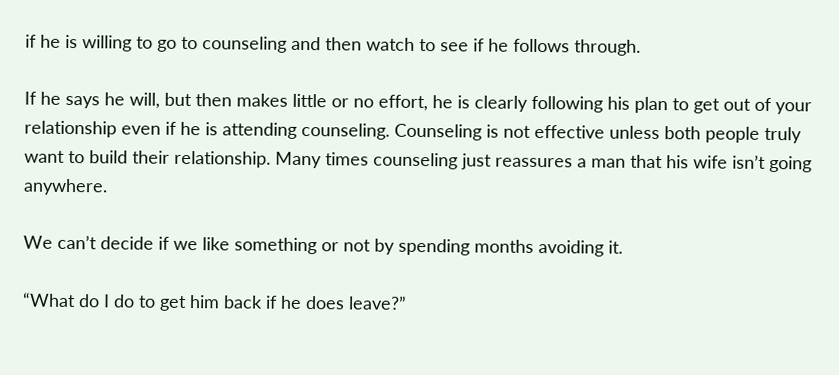if he is willing to go to counseling and then watch to see if he follows through.

If he says he will, but then makes little or no effort, he is clearly following his plan to get out of your relationship even if he is attending counseling. Counseling is not effective unless both people truly want to build their relationship. Many times counseling just reassures a man that his wife isn’t going anywhere.

We can’t decide if we like something or not by spending months avoiding it.

“What do I do to get him back if he does leave?”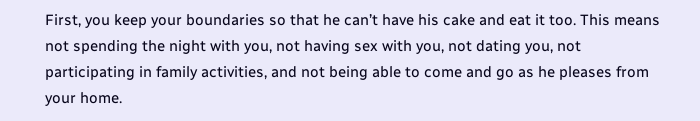First, you keep your boundaries so that he can’t have his cake and eat it too. This means not spending the night with you, not having sex with you, not dating you, not participating in family activities, and not being able to come and go as he pleases from your home.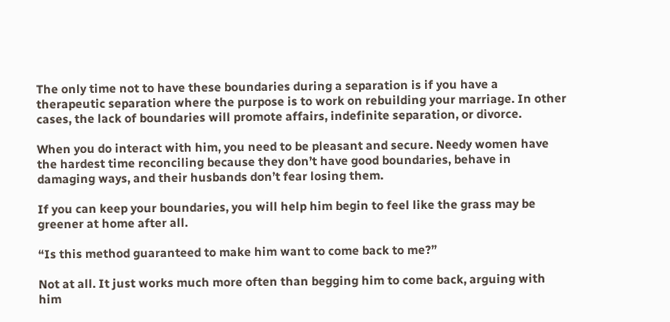The only time not to have these boundaries during a separation is if you have a therapeutic separation where the purpose is to work on rebuilding your marriage. In other cases, the lack of boundaries will promote affairs, indefinite separation, or divorce.

When you do interact with him, you need to be pleasant and secure. Needy women have the hardest time reconciling because they don’t have good boundaries, behave in damaging ways, and their husbands don’t fear losing them.

If you can keep your boundaries, you will help him begin to feel like the grass may be greener at home after all.

“Is this method guaranteed to make him want to come back to me?”

Not at all. It just works much more often than begging him to come back, arguing with him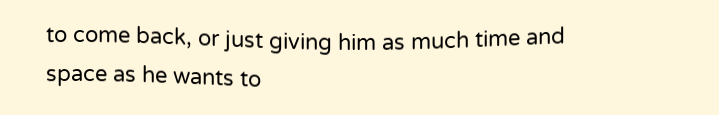to come back, or just giving him as much time and space as he wants to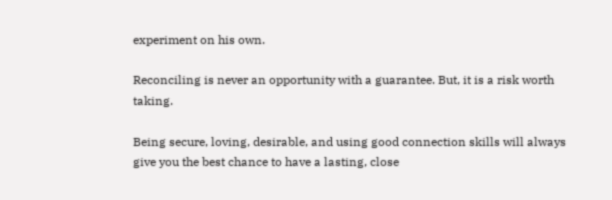experiment on his own.

Reconciling is never an opportunity with a guarantee. But, it is a risk worth taking.

Being secure, loving, desirable, and using good connection skills will always give you the best chance to have a lasting, close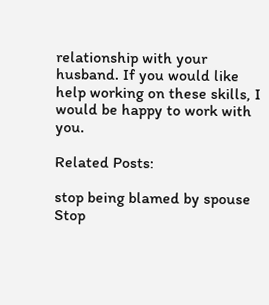relationship with your husband. If you would like help working on these skills, I would be happy to work with you.

Related Posts:

stop being blamed by spouse
Stop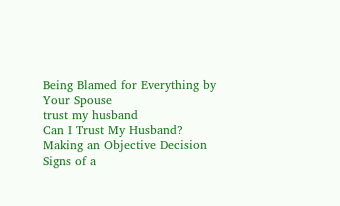Being Blamed for Everything by Your Spouse
trust my husband
Can I Trust My Husband? Making an Objective Decision
Signs of a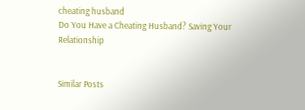cheating husband
Do You Have a Cheating Husband? Saving Your Relationship


Similar Posts